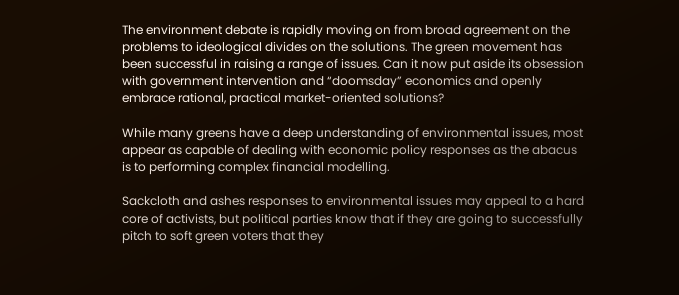The environment debate is rapidly moving on from broad agreement on the problems to ideological divides on the solutions. The green movement has been successful in raising a range of issues. Can it now put aside its obsession with government intervention and “doomsday” economics and openly embrace rational, practical market-oriented solutions?

While many greens have a deep understanding of environmental issues, most appear as capable of dealing with economic policy responses as the abacus is to performing complex financial modelling.

Sackcloth and ashes responses to environmental issues may appeal to a hard core of activists, but political parties know that if they are going to successfully pitch to soft green voters that they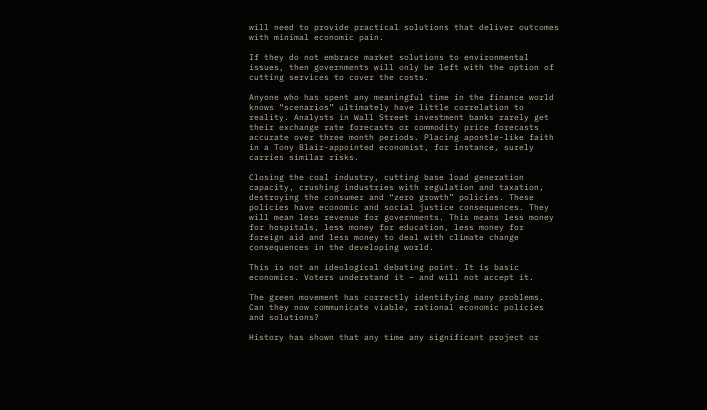will need to provide practical solutions that deliver outcomes with minimal economic pain.

If they do not embrace market solutions to environmental issues, then governments will only be left with the option of cutting services to cover the costs.

Anyone who has spent any meaningful time in the finance world knows “scenarios” ultimately have little correlation to reality. Analysts in Wall Street investment banks rarely get their exchange rate forecasts or commodity price forecasts accurate over three month periods. Placing apostle-like faith in a Tony Blair-appointed economist, for instance, surely carries similar risks.

Closing the coal industry, cutting base load generation capacity, crushing industries with regulation and taxation, destroying the consumer and “zero growth” policies. These policies have economic and social justice consequences. They will mean less revenue for governments. This means less money for hospitals, less money for education, less money for foreign aid and less money to deal with climate change consequences in the developing world.

This is not an ideological debating point. It is basic economics. Voters understand it – and will not accept it.

The green movement has correctly identifying many problems. Can they now communicate viable, rational economic policies and solutions?

History has shown that any time any significant project or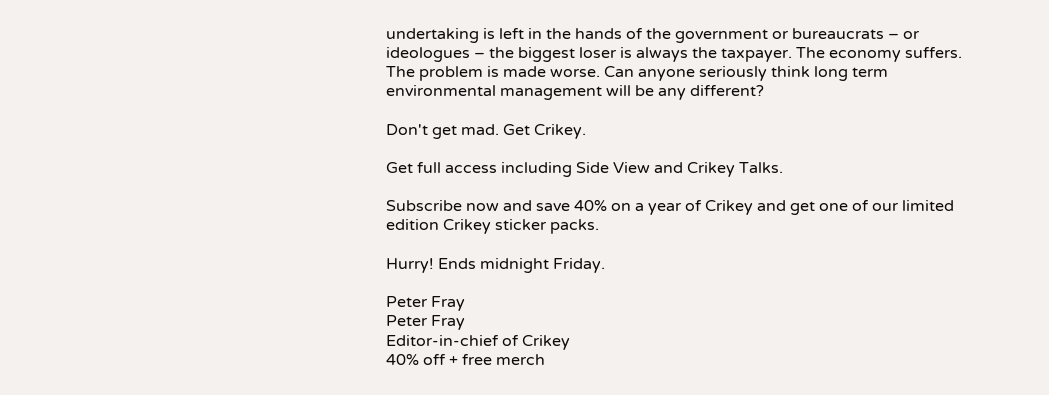undertaking is left in the hands of the government or bureaucrats – or ideologues – the biggest loser is always the taxpayer. The economy suffers. The problem is made worse. Can anyone seriously think long term environmental management will be any different?

Don't get mad. Get Crikey.

Get full access including Side View and Crikey Talks.

Subscribe now and save 40% on a year of Crikey and get one of our limited edition Crikey sticker packs.

Hurry! Ends midnight Friday.

Peter Fray
Peter Fray
Editor-in-chief of Crikey
40% off + free merch